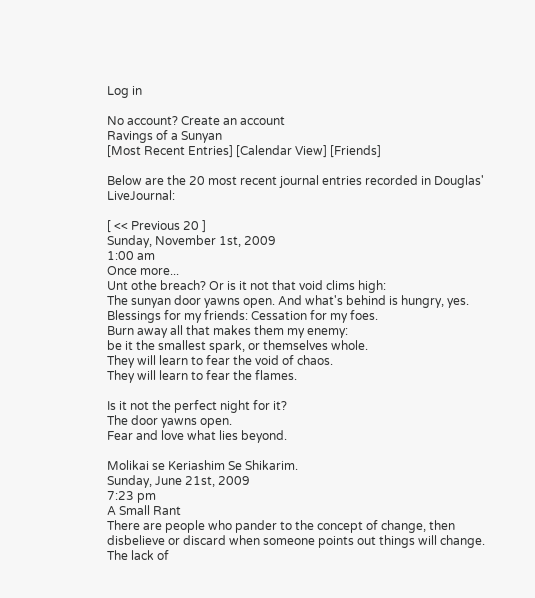Log in

No account? Create an account
Ravings of a Sunyan
[Most Recent Entries] [Calendar View] [Friends]

Below are the 20 most recent journal entries recorded in Douglas' LiveJournal:

[ << Previous 20 ]
Sunday, November 1st, 2009
1:00 am
Once more...
Unt othe breach? Or is it not that void clims high:
The sunyan door yawns open. And what's behind is hungry, yes.
Blessings for my friends: Cessation for my foes.
Burn away all that makes them my enemy:
be it the smallest spark, or themselves whole.
They will learn to fear the void of chaos.
They will learn to fear the flames.

Is it not the perfect night for it?
The door yawns open.
Fear and love what lies beyond.

Molikai se Keriashim Se Shikarim.
Sunday, June 21st, 2009
7:23 pm
A Small Rant
There are people who pander to the concept of change, then disbelieve or discard when someone points out things will change.
The lack of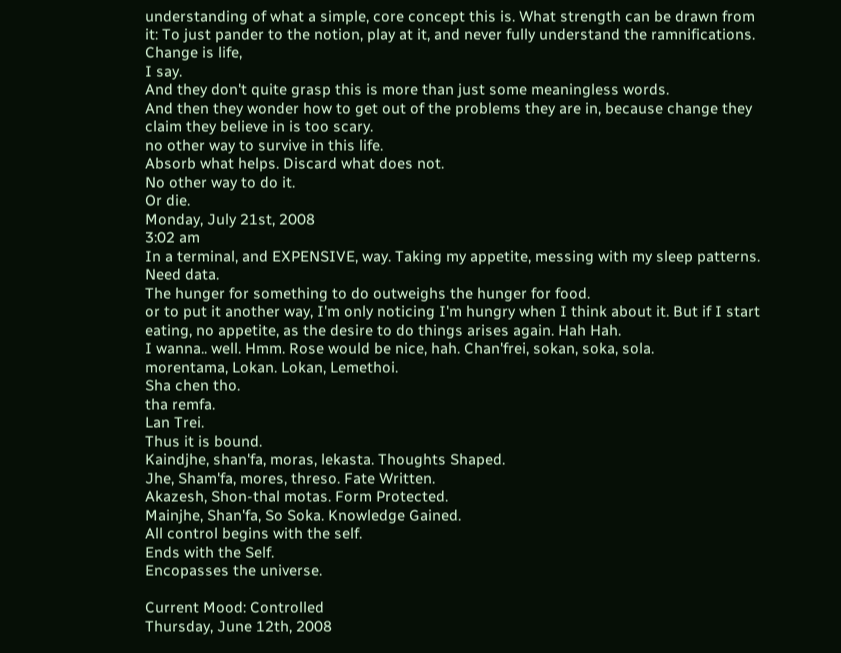understanding of what a simple, core concept this is. What strength can be drawn from it: To just pander to the notion, play at it, and never fully understand the ramnifications.
Change is life,
I say.
And they don't quite grasp this is more than just some meaningless words.
And then they wonder how to get out of the problems they are in, because change they claim they believe in is too scary.
no other way to survive in this life.
Absorb what helps. Discard what does not.
No other way to do it.
Or die.
Monday, July 21st, 2008
3:02 am
In a terminal, and EXPENSIVE, way. Taking my appetite, messing with my sleep patterns. Need data.
The hunger for something to do outweighs the hunger for food.
or to put it another way, I'm only noticing I'm hungry when I think about it. But if I start eating, no appetite, as the desire to do things arises again. Hah Hah.
I wanna.. well. Hmm. Rose would be nice, hah. Chan'frei, sokan, soka, sola.
morentama, Lokan. Lokan, Lemethoi.
Sha chen tho.
tha remfa.
Lan Trei.
Thus it is bound.
Kaindjhe, shan'fa, moras, lekasta. Thoughts Shaped.
Jhe, Sham'fa, mores, threso. Fate Written.
Akazesh, Shon-thal motas. Form Protected.
Mainjhe, Shan'fa, So Soka. Knowledge Gained.
All control begins with the self.
Ends with the Self.
Encopasses the universe.

Current Mood: Controlled
Thursday, June 12th, 2008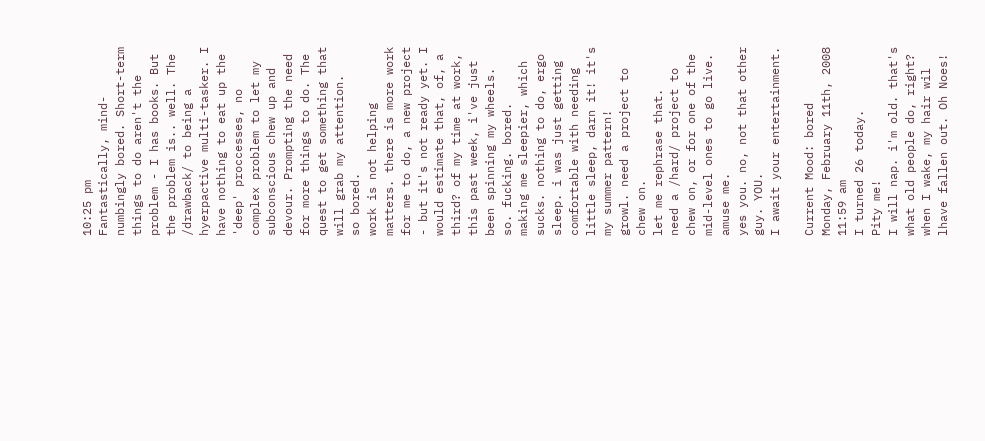10:25 pm
Fantastically, mind-numbingly bored. Short-term things to do aren't the problem - I has books. But the problem is.. well. The /drawback/ to being a hyerpactive multi-tasker. I have nothing to eat up the 'deep' proccesses, no complex problem to let my subconscious chew up and devour. Prompting the need for more things to do. The quest to get something that will grab my attention.
so bored.
work is not helping matters. there is more work for me to do, a new project - but it's not ready yet. I would estimate that, of, a third? of my time at work, this past week, i've just been spinning my wheels.
so. fucking. bored.
making me sleepier, which sucks. nothing to do, ergo sleep. i was just getting comfortable with needing little sleep, darn it! it's my summer pattern!
growl. need a project to chew on.
let me rephrase that.
need a /hard/ project to chew on, or for one of the mid-level ones to go live.
amuse me.
yes you. no, not that other guy. YOU.
I await your entertainment.

Current Mood: bored
Monday, February 11th, 2008
11:59 am
I turned 26 today.
Pity me!
I will nap. i'm old. that's what old people do, right?
when I wake, my hair wil lhave fallen out. Oh Noes!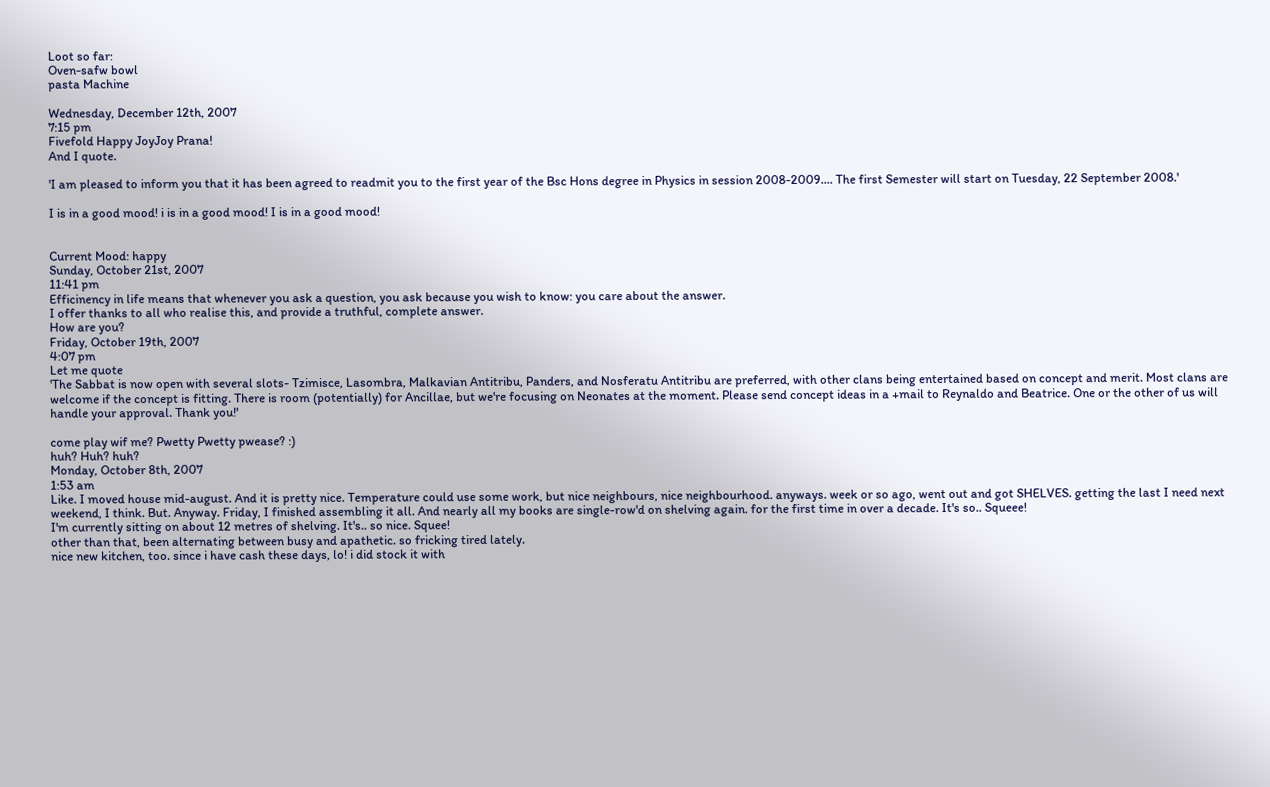Loot so far:
Oven-safw bowl
pasta Machine

Wednesday, December 12th, 2007
7:15 pm
Fivefold Happy JoyJoy Prana!
And I quote.

'I am pleased to inform you that it has been agreed to readmit you to the first year of the Bsc Hons degree in Physics in session 2008-2009.... The first Semester will start on Tuesday, 22 September 2008.'

I is in a good mood! i is in a good mood! I is in a good mood!


Current Mood: happy
Sunday, October 21st, 2007
11:41 pm
Efficinency in life means that whenever you ask a question, you ask because you wish to know: you care about the answer.
I offer thanks to all who realise this, and provide a truthful, complete answer.
How are you?
Friday, October 19th, 2007
4:07 pm
Let me quote
'The Sabbat is now open with several slots- Tzimisce, Lasombra, Malkavian Antitribu, Panders, and Nosferatu Antitribu are preferred, with other clans being entertained based on concept and merit. Most clans are welcome if the concept is fitting. There is room (potentially) for Ancillae, but we're focusing on Neonates at the moment. Please send concept ideas in a +mail to Reynaldo and Beatrice. One or the other of us will handle your approval. Thank you!'

come play wif me? Pwetty Pwetty pwease? :)
huh? Huh? huh?
Monday, October 8th, 2007
1:53 am
Like. I moved house mid-august. And it is pretty nice. Temperature could use some work, but nice neighbours, nice neighbourhood. anyways. week or so ago, went out and got SHELVES. getting the last I need next weekend, I think. But. Anyway. Friday, I finished assembling it all. And nearly all my books are single-row'd on shelving again. for the first time in over a decade. It's so.. Squeee!
I'm currently sitting on about 12 metres of shelving. It's.. so nice. Squee!
other than that, been alternating between busy and apathetic. so fricking tired lately.
nice new kitchen, too. since i have cash these days, lo! i did stock it with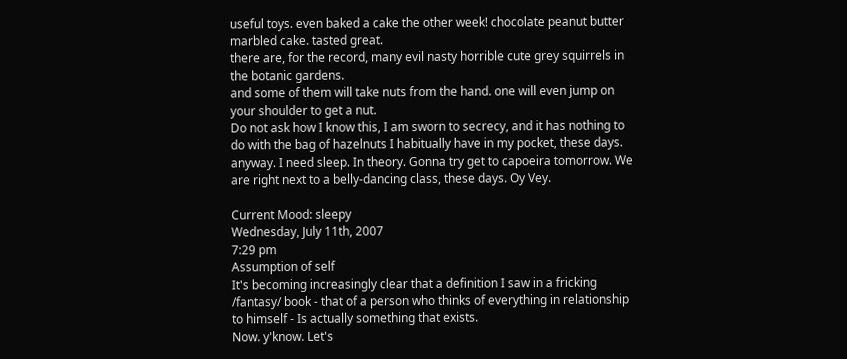useful toys. even baked a cake the other week! chocolate peanut butter marbled cake. tasted great.
there are, for the record, many evil nasty horrible cute grey squirrels in the botanic gardens.
and some of them will take nuts from the hand. one will even jump on your shoulder to get a nut.
Do not ask how I know this, I am sworn to secrecy, and it has nothing to do with the bag of hazelnuts I habitually have in my pocket, these days.
anyway. I need sleep. In theory. Gonna try get to capoeira tomorrow. We are right next to a belly-dancing class, these days. Oy Vey.

Current Mood: sleepy
Wednesday, July 11th, 2007
7:29 pm
Assumption of self
It's becoming increasingly clear that a definition I saw in a fricking /fantasy/ book - that of a person who thinks of everything in relationship to himself - Is actually something that exists.
Now. y'know. Let's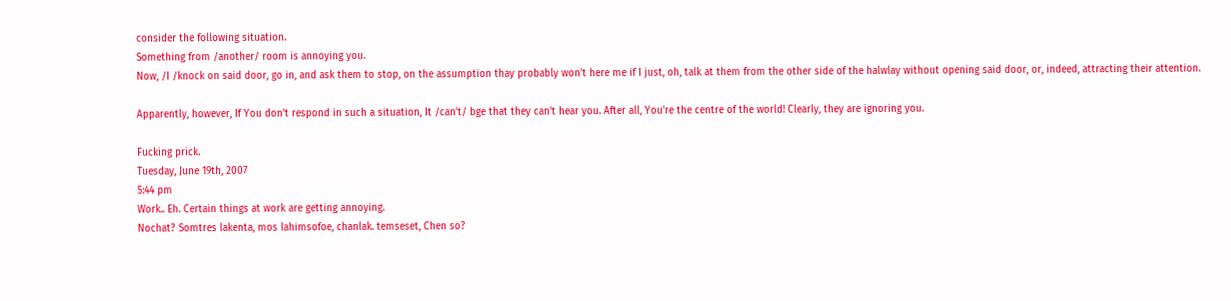consider the following situation.
Something from /another/ room is annoying you.
Now, /I /knock on said door, go in, and ask them to stop, on the assumption thay probably won't here me if I just, oh, talk at them from the other side of the halwlay without opening said door, or, indeed, attracting their attention.

Apparently, however, If You don't respond in such a situation, It /can't/ bge that they can't hear you. After all, You're the centre of the world! Clearly, they are ignoring you.

Fucking prick.
Tuesday, June 19th, 2007
5:44 pm
Work.. Eh. Certain things at work are getting annoying.
Nochat? Somtres lakenta, mos lahimsofoe, chanlak. temseset, Chen so?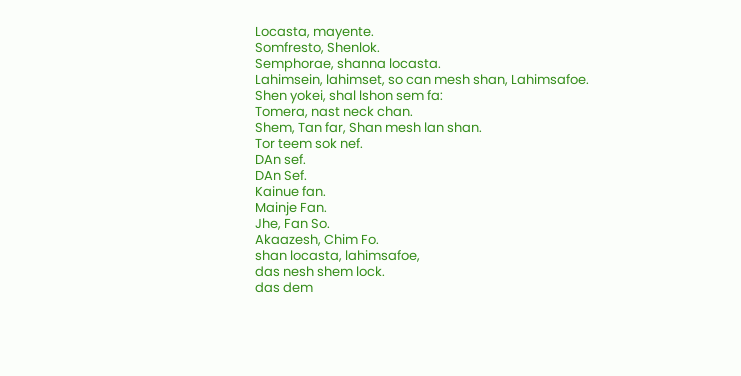Locasta, mayente.
Somfresto, Shenlok.
Semphorae, shanna locasta.
Lahimsein, lahimset, so can mesh shan, Lahimsafoe.
Shen yokei, shal lshon sem fa:
Tomera, nast neck chan.
Shem, Tan far, Shan mesh lan shan.
Tor teem sok nef.
DAn sef.
DAn Sef.
Kainue fan.
Mainje Fan.
Jhe, Fan So.
Akaazesh, Chim Fo.
shan locasta, lahimsafoe,
das nesh shem lock.
das dem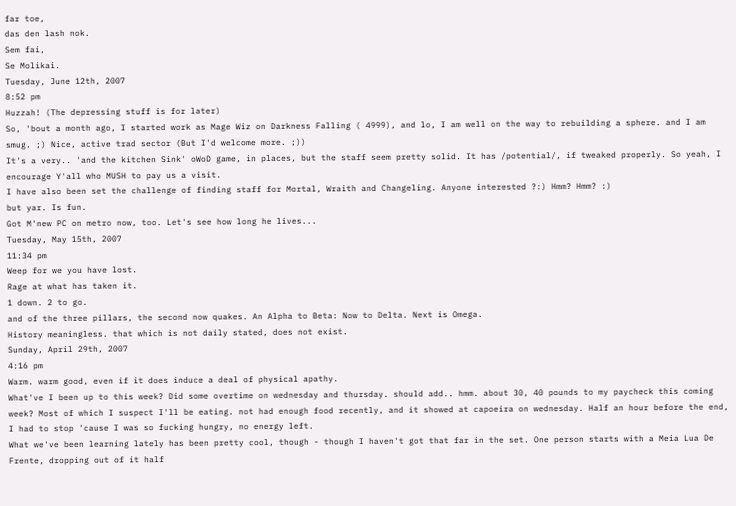far toe,
das den lash nok.
Sem fai,
Se Molikai.
Tuesday, June 12th, 2007
8:52 pm
Huzzah! (The depressing stuff is for later)
So, 'bout a month ago, I started work as Mage Wiz on Darkness Falling ( 4999), and lo, I am well on the way to rebuilding a sphere. and I am smug. ;) Nice, active trad sector (But I'd welcome more. ;))
It's a very.. 'and the kitchen Sink' oWoD game, in places, but the staff seem pretty solid. It has /potential/, if tweaked properly. So yeah, I encourage Y'all who MUSH to pay us a visit.
I have also been set the challenge of finding staff for Mortal, Wraith and Changeling. Anyone interested ?:) Hmm? Hmm? :)
but yar. Is fun.
Got M'new PC on metro now, too. Let's see how long he lives...
Tuesday, May 15th, 2007
11:34 pm
Weep for we you have lost.
Rage at what has taken it.
1 down. 2 to go.
and of the three pillars, the second now quakes. An Alpha to Beta: Now to Delta. Next is Omega.
History meaningless. that which is not daily stated, does not exist.
Sunday, April 29th, 2007
4:16 pm
Warm. warm good, even if it does induce a deal of physical apathy.
What've I been up to this week? Did some overtime on wednesday and thursday. should add.. hmm. about 30, 40 pounds to my paycheck this coming week? Most of which I suspect I'll be eating. not had enough food recently, and it showed at capoeira on wednesday. Half an hour before the end, I had to stop 'cause I was so fucking hungry, no energy left.
What we've been learning lately has been pretty cool, though - though I haven't got that far in the set. One person starts with a Meia Lua De Frente, dropping out of it half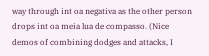way through int oa negativa as the other person drops int oa meia lua de compasso. (Nice demos of combining dodges and attacks, I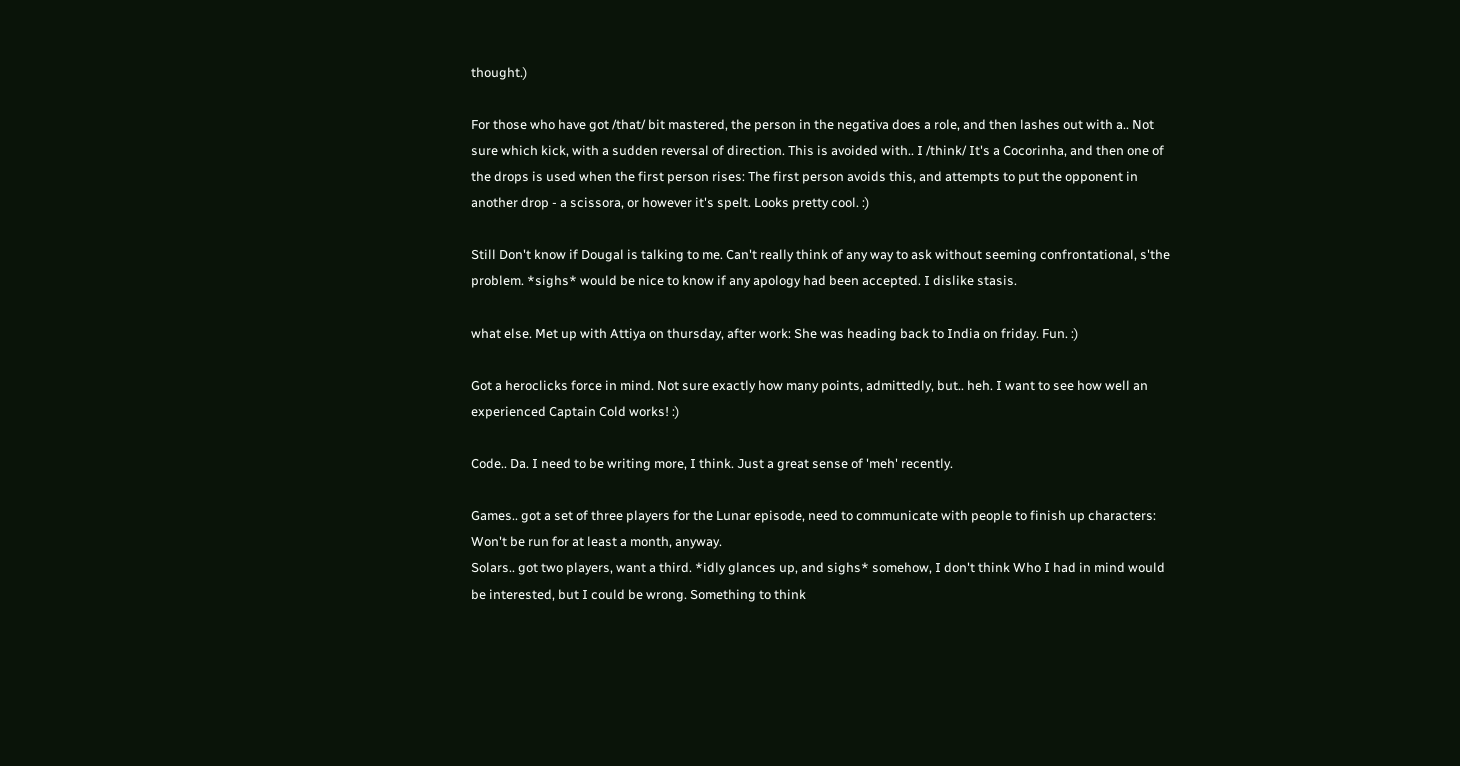thought.)

For those who have got /that/ bit mastered, the person in the negativa does a role, and then lashes out with a.. Not sure which kick, with a sudden reversal of direction. This is avoided with.. I /think/ It's a Cocorinha, and then one of the drops is used when the first person rises: The first person avoids this, and attempts to put the opponent in another drop - a scissora, or however it's spelt. Looks pretty cool. :)

Still Don't know if Dougal is talking to me. Can't really think of any way to ask without seeming confrontational, s'the problem. *sighs* would be nice to know if any apology had been accepted. I dislike stasis.

what else. Met up with Attiya on thursday, after work: She was heading back to India on friday. Fun. :)

Got a heroclicks force in mind. Not sure exactly how many points, admittedly, but.. heh. I want to see how well an experienced Captain Cold works! :)

Code.. Da. I need to be writing more, I think. Just a great sense of 'meh' recently.

Games.. got a set of three players for the Lunar episode, need to communicate with people to finish up characters: Won't be run for at least a month, anyway.
Solars.. got two players, want a third. *idly glances up, and sighs* somehow, I don't think Who I had in mind would be interested, but I could be wrong. Something to think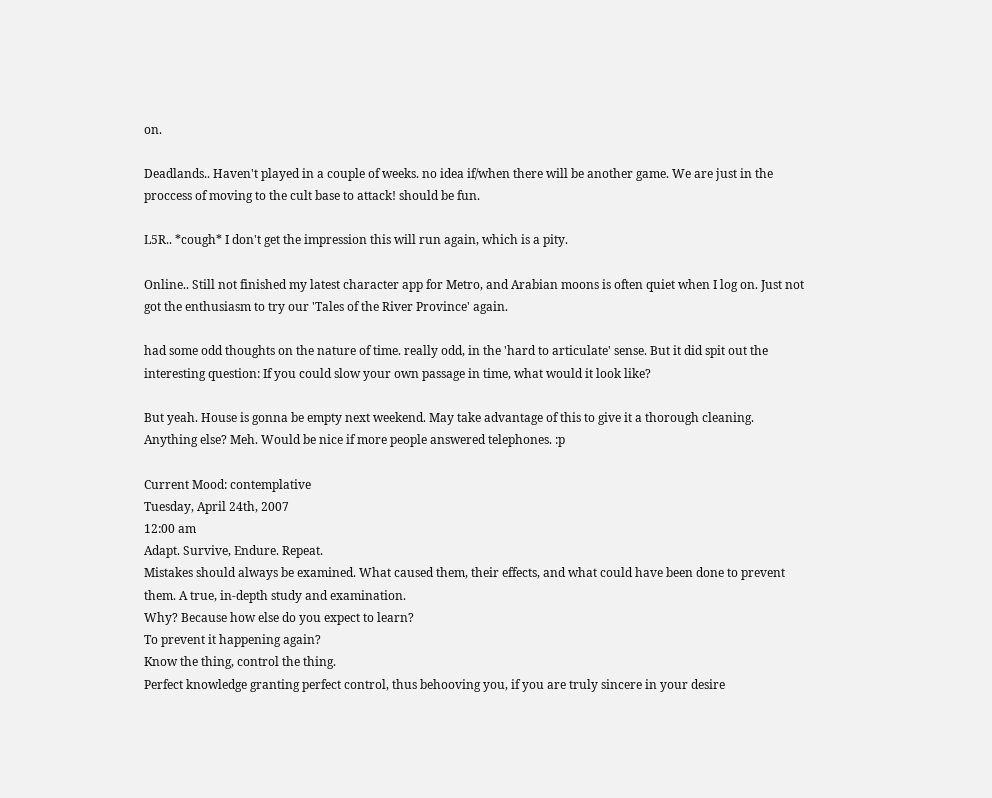on.

Deadlands.. Haven't played in a couple of weeks. no idea if/when there will be another game. We are just in the proccess of moving to the cult base to attack! should be fun.

L5R.. *cough* I don't get the impression this will run again, which is a pity.

Online.. Still not finished my latest character app for Metro, and Arabian moons is often quiet when I log on. Just not got the enthusiasm to try our 'Tales of the River Province' again.

had some odd thoughts on the nature of time. really odd, in the 'hard to articulate' sense. But it did spit out the interesting question: If you could slow your own passage in time, what would it look like?

But yeah. House is gonna be empty next weekend. May take advantage of this to give it a thorough cleaning.
Anything else? Meh. Would be nice if more people answered telephones. :p

Current Mood: contemplative
Tuesday, April 24th, 2007
12:00 am
Adapt. Survive, Endure. Repeat.
Mistakes should always be examined. What caused them, their effects, and what could have been done to prevent them. A true, in-depth study and examination.
Why? Because how else do you expect to learn?
To prevent it happening again?
Know the thing, control the thing.
Perfect knowledge granting perfect control, thus behooving you, if you are truly sincere in your desire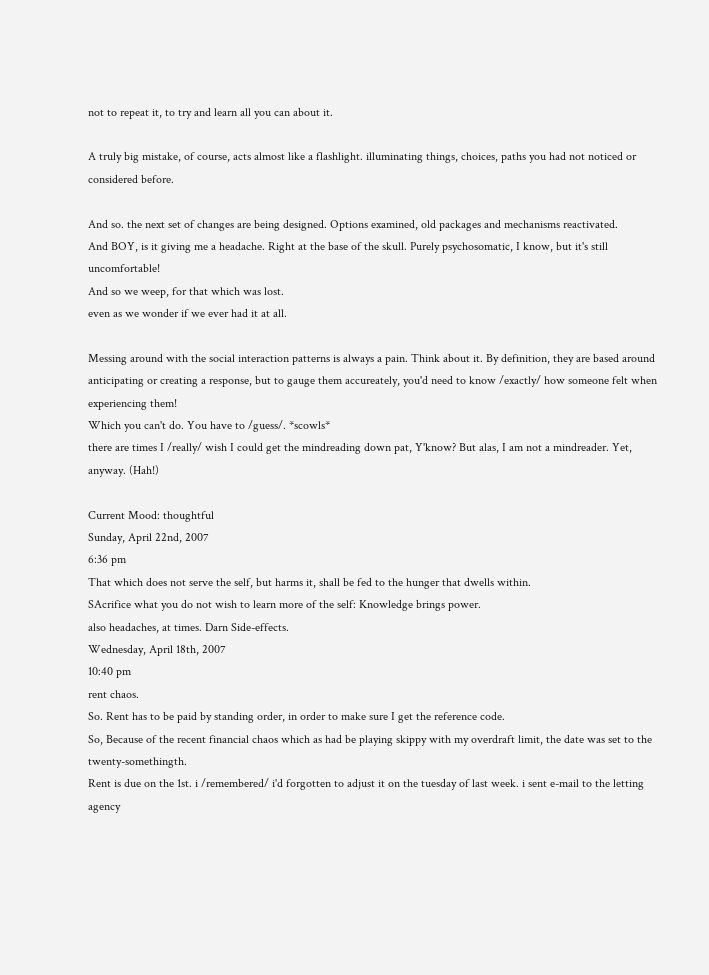not to repeat it, to try and learn all you can about it.

A truly big mistake, of course, acts almost like a flashlight. illuminating things, choices, paths you had not noticed or considered before.

And so. the next set of changes are being designed. Options examined, old packages and mechanisms reactivated.
And BOY, is it giving me a headache. Right at the base of the skull. Purely psychosomatic, I know, but it's still uncomfortable!
And so we weep, for that which was lost.
even as we wonder if we ever had it at all.

Messing around with the social interaction patterns is always a pain. Think about it. By definition, they are based around anticipating or creating a response, but to gauge them accureately, you'd need to know /exactly/ how someone felt when experiencing them!
Which you can't do. You have to /guess/. *scowls*
there are times I /really/ wish I could get the mindreading down pat, Y'know? But alas, I am not a mindreader. Yet, anyway. (Hah!)

Current Mood: thoughtful
Sunday, April 22nd, 2007
6:36 pm
That which does not serve the self, but harms it, shall be fed to the hunger that dwells within.
SAcrifice what you do not wish to learn more of the self: Knowledge brings power.
also headaches, at times. Darn Side-effects.
Wednesday, April 18th, 2007
10:40 pm
rent chaos.
So. Rent has to be paid by standing order, in order to make sure I get the reference code.
So, Because of the recent financial chaos which as had be playing skippy with my overdraft limit, the date was set to the twenty-somethingth.
Rent is due on the 1st. i /remembered/ i'd forgotten to adjust it on the tuesday of last week. i sent e-mail to the letting agency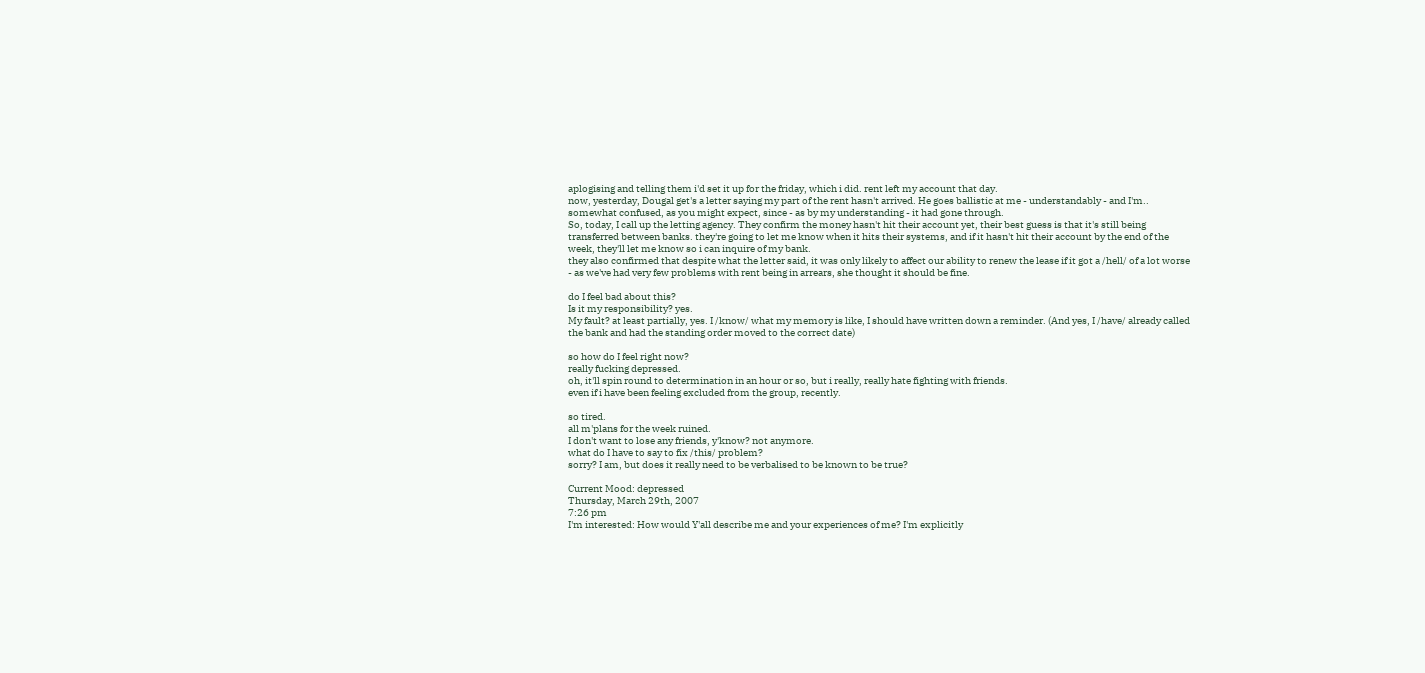aplogising and telling them i'd set it up for the friday, which i did. rent left my account that day.
now, yesterday, Dougal get's a letter saying my part of the rent hasn't arrived. He goes ballistic at me - understandably - and I'm.. somewhat confused, as you might expect, since - as by my understanding - it had gone through.
So, today, I call up the letting agency. They confirm the money hasn't hit their account yet, their best guess is that it's still being transferred between banks. they're going to let me know when it hits their systems, and if it hasn't hit their account by the end of the week, they'll let me know so i can inquire of my bank.
they also confirmed that despite what the letter said, it was only likely to affect our ability to renew the lease if it got a /hell/ of a lot worse - as we've had very few problems with rent being in arrears, she thought it should be fine.

do I feel bad about this?
Is it my responsibility? yes.
My fault? at least partially, yes. I /know/ what my memory is like, I should have written down a reminder. (And yes, I /have/ already called the bank and had the standing order moved to the correct date)

so how do I feel right now?
really fucking depressed.
oh, it'll spin round to determination in an hour or so, but i really, really hate fighting with friends.
even if i have been feeling excluded from the group, recently.

so tired.
all m'plans for the week ruined.
I don't want to lose any friends, y'know? not anymore.
what do I have to say to fix /this/ problem?
sorry? I am, but does it really need to be verbalised to be known to be true?

Current Mood: depressed
Thursday, March 29th, 2007
7:26 pm
I'm interested: How would Y'all describe me and your experiences of me? I'm explicitly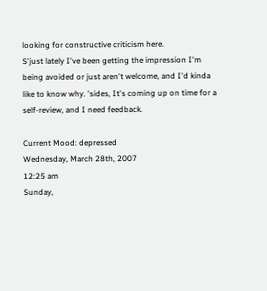looking for constructive criticism here.
S'just lately I've been getting the impression I'm being avoided or just aren't welcome, and I'd kinda like to know why. 'sides, It's coming up on time for a self-review, and I need feedback.

Current Mood: depressed
Wednesday, March 28th, 2007
12:25 am
Sunday,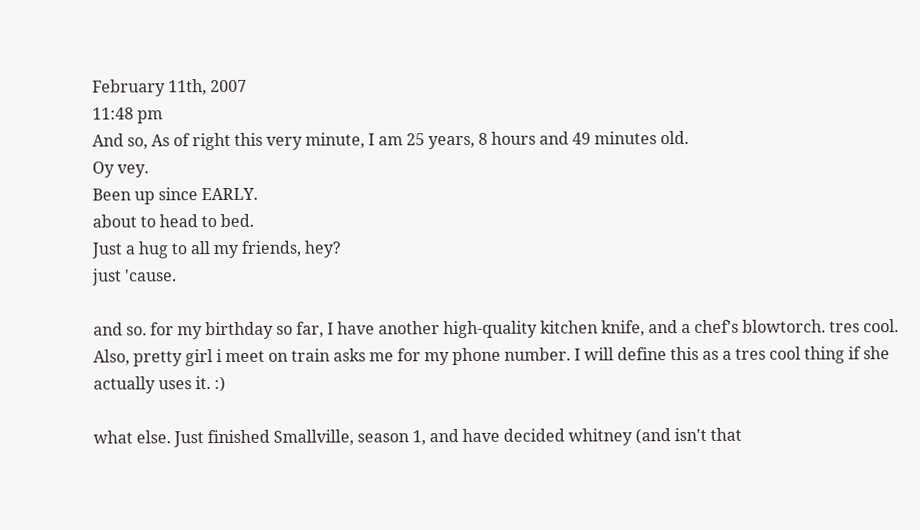February 11th, 2007
11:48 pm
And so, As of right this very minute, I am 25 years, 8 hours and 49 minutes old.
Oy vey.
Been up since EARLY.
about to head to bed.
Just a hug to all my friends, hey?
just 'cause.

and so. for my birthday so far, I have another high-quality kitchen knife, and a chef's blowtorch. tres cool. Also, pretty girl i meet on train asks me for my phone number. I will define this as a tres cool thing if she actually uses it. :)

what else. Just finished Smallville, season 1, and have decided whitney (and isn't that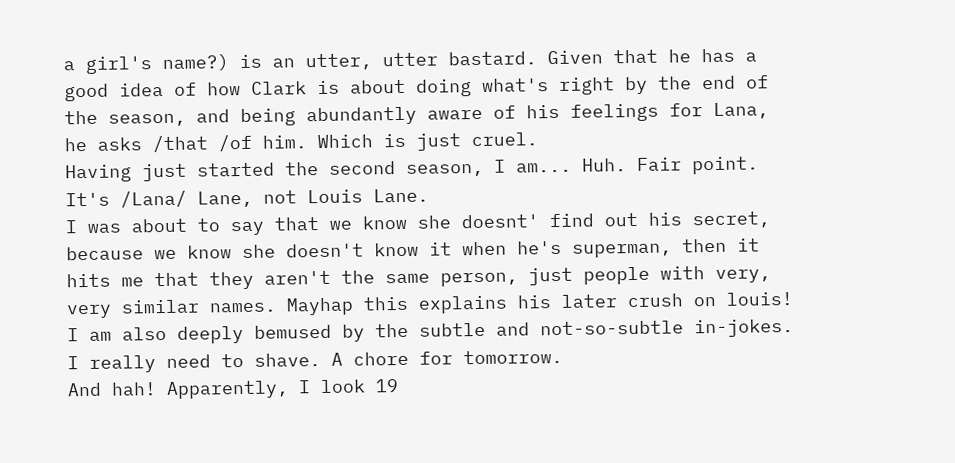a girl's name?) is an utter, utter bastard. Given that he has a good idea of how Clark is about doing what's right by the end of the season, and being abundantly aware of his feelings for Lana, he asks /that /of him. Which is just cruel.
Having just started the second season, I am... Huh. Fair point. It's /Lana/ Lane, not Louis Lane.
I was about to say that we know she doesnt' find out his secret, because we know she doesn't know it when he's superman, then it hits me that they aren't the same person, just people with very, very similar names. Mayhap this explains his later crush on louis!
I am also deeply bemused by the subtle and not-so-subtle in-jokes.
I really need to shave. A chore for tomorrow.
And hah! Apparently, I look 19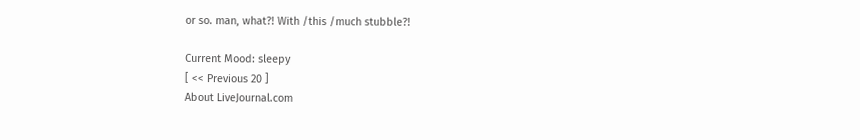or so. man, what?! With /this /much stubble?!

Current Mood: sleepy
[ << Previous 20 ]
About LiveJournal.com